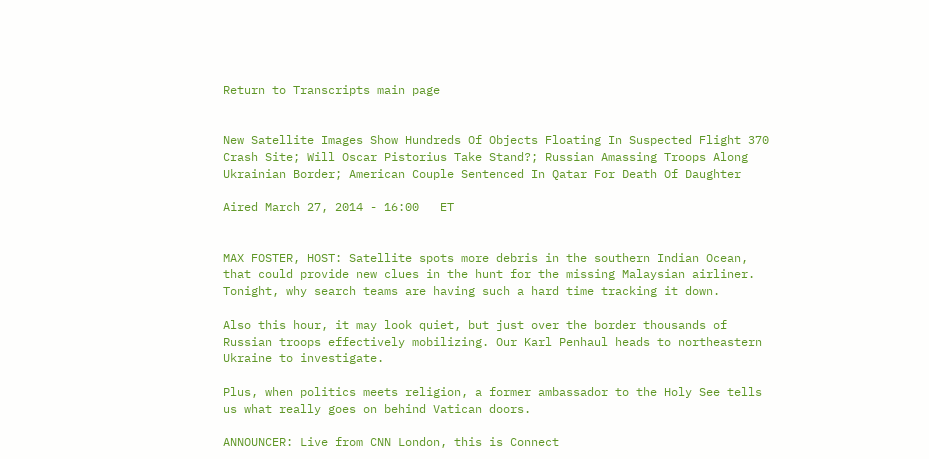Return to Transcripts main page


New Satellite Images Show Hundreds Of Objects Floating In Suspected Flight 370 Crash Site; Will Oscar Pistorius Take Stand?; Russian Amassing Troops Along Ukrainian Border; American Couple Sentenced In Qatar For Death Of Daughter

Aired March 27, 2014 - 16:00   ET


MAX FOSTER, HOST: Satellite spots more debris in the southern Indian Ocean, that could provide new clues in the hunt for the missing Malaysian airliner. Tonight, why search teams are having such a hard time tracking it down.

Also this hour, it may look quiet, but just over the border thousands of Russian troops effectively mobilizing. Our Karl Penhaul heads to northeastern Ukraine to investigate.

Plus, when politics meets religion, a former ambassador to the Holy See tells us what really goes on behind Vatican doors.

ANNOUNCER: Live from CNN London, this is Connect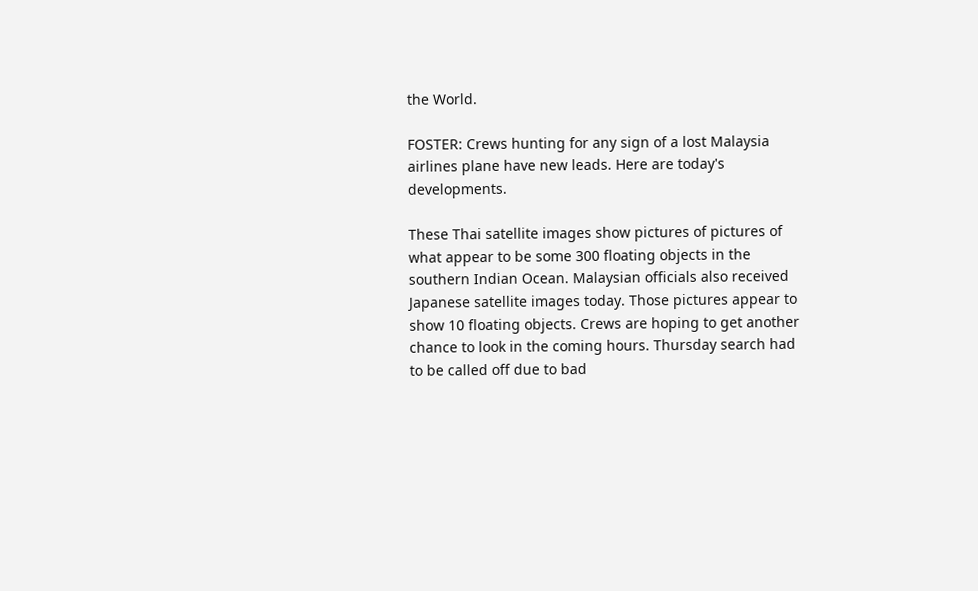the World.

FOSTER: Crews hunting for any sign of a lost Malaysia airlines plane have new leads. Here are today's developments.

These Thai satellite images show pictures of pictures of what appear to be some 300 floating objects in the southern Indian Ocean. Malaysian officials also received Japanese satellite images today. Those pictures appear to show 10 floating objects. Crews are hoping to get another chance to look in the coming hours. Thursday search had to be called off due to bad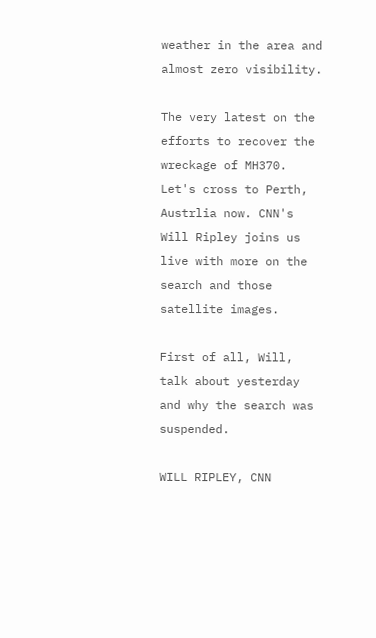weather in the area and almost zero visibility.

The very latest on the efforts to recover the wreckage of MH370. Let's cross to Perth, Austrlia now. CNN's Will Ripley joins us live with more on the search and those satellite images.

First of all, Will, talk about yesterday and why the search was suspended.

WILL RIPLEY, CNN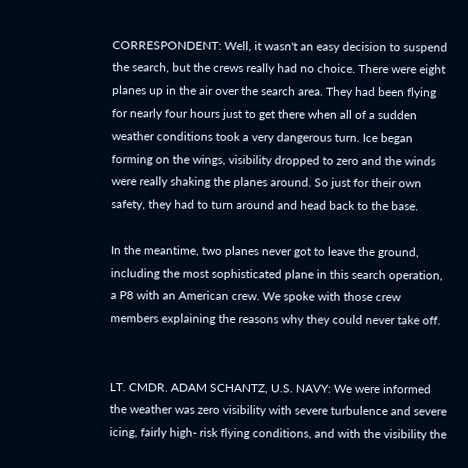CORRESPONDENT: Well, it wasn't an easy decision to suspend the search, but the crews really had no choice. There were eight planes up in the air over the search area. They had been flying for nearly four hours just to get there when all of a sudden weather conditions took a very dangerous turn. Ice began forming on the wings, visibility dropped to zero and the winds were really shaking the planes around. So just for their own safety, they had to turn around and head back to the base.

In the meantime, two planes never got to leave the ground, including the most sophisticated plane in this search operation, a P8 with an American crew. We spoke with those crew members explaining the reasons why they could never take off.


LT. CMDR. ADAM SCHANTZ, U.S. NAVY: We were informed the weather was zero visibility with severe turbulence and severe icing, fairly high- risk flying conditions, and with the visibility the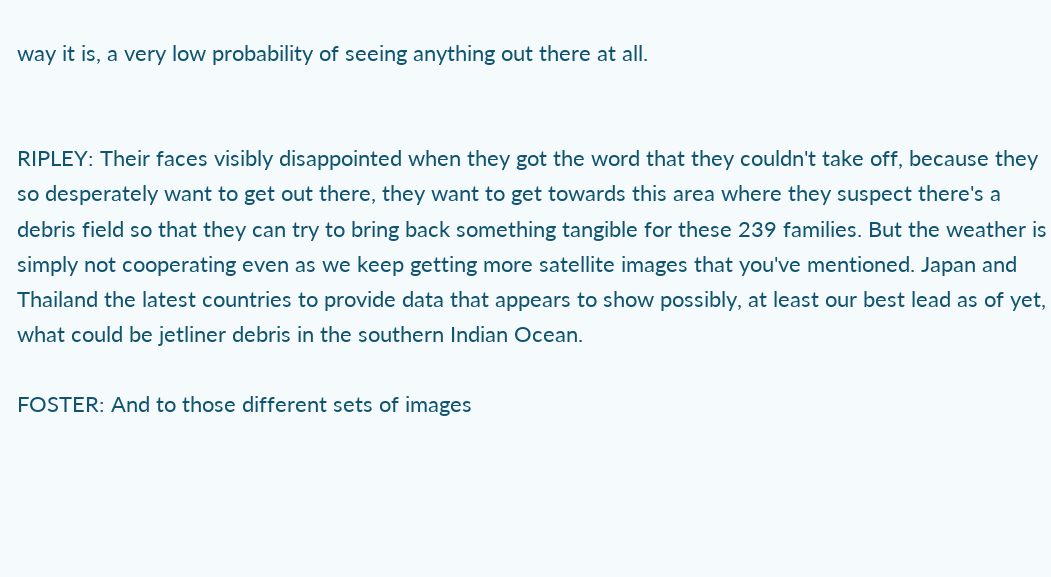way it is, a very low probability of seeing anything out there at all.


RIPLEY: Their faces visibly disappointed when they got the word that they couldn't take off, because they so desperately want to get out there, they want to get towards this area where they suspect there's a debris field so that they can try to bring back something tangible for these 239 families. But the weather is simply not cooperating even as we keep getting more satellite images that you've mentioned. Japan and Thailand the latest countries to provide data that appears to show possibly, at least our best lead as of yet, what could be jetliner debris in the southern Indian Ocean.

FOSTER: And to those different sets of images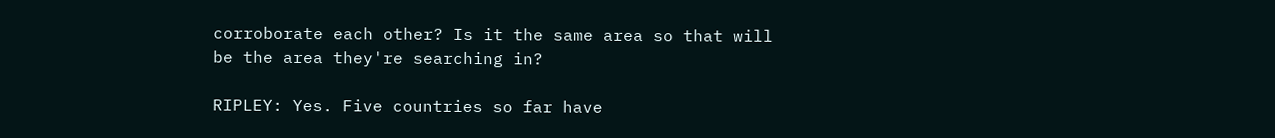corroborate each other? Is it the same area so that will be the area they're searching in?

RIPLEY: Yes. Five countries so far have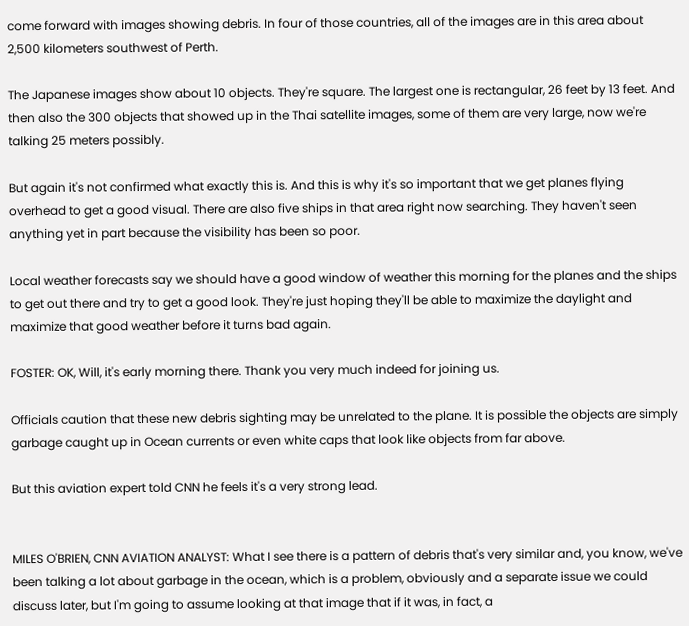come forward with images showing debris. In four of those countries, all of the images are in this area about 2,500 kilometers southwest of Perth.

The Japanese images show about 10 objects. They're square. The largest one is rectangular, 26 feet by 13 feet. And then also the 300 objects that showed up in the Thai satellite images, some of them are very large, now we're talking 25 meters possibly.

But again it's not confirmed what exactly this is. And this is why it's so important that we get planes flying overhead to get a good visual. There are also five ships in that area right now searching. They haven't seen anything yet in part because the visibility has been so poor.

Local weather forecasts say we should have a good window of weather this morning for the planes and the ships to get out there and try to get a good look. They're just hoping they'll be able to maximize the daylight and maximize that good weather before it turns bad again.

FOSTER: OK, Will, it's early morning there. Thank you very much indeed for joining us.

Officials caution that these new debris sighting may be unrelated to the plane. It is possible the objects are simply garbage caught up in Ocean currents or even white caps that look like objects from far above.

But this aviation expert told CNN he feels it's a very strong lead.


MILES O'BRIEN, CNN AVIATION ANALYST: What I see there is a pattern of debris that's very similar and, you know, we've been talking a lot about garbage in the ocean, which is a problem, obviously and a separate issue we could discuss later, but I'm going to assume looking at that image that if it was, in fact, a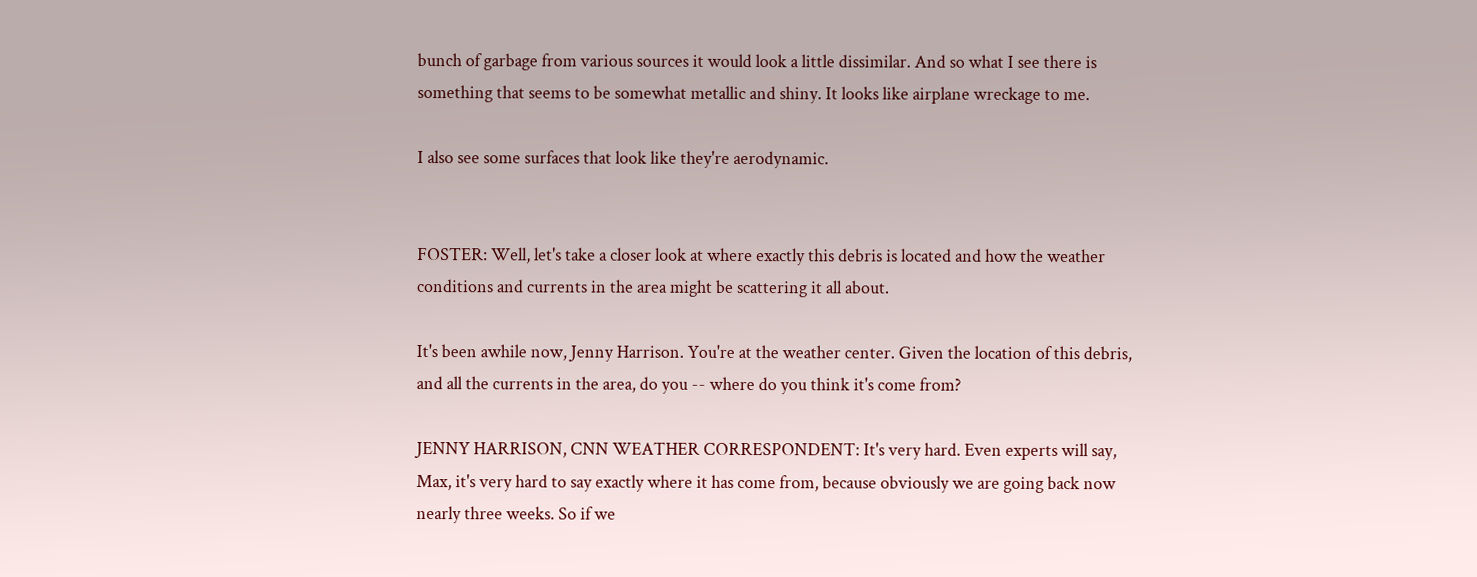bunch of garbage from various sources it would look a little dissimilar. And so what I see there is something that seems to be somewhat metallic and shiny. It looks like airplane wreckage to me.

I also see some surfaces that look like they're aerodynamic.


FOSTER: Well, let's take a closer look at where exactly this debris is located and how the weather conditions and currents in the area might be scattering it all about.

It's been awhile now, Jenny Harrison. You're at the weather center. Given the location of this debris, and all the currents in the area, do you -- where do you think it's come from?

JENNY HARRISON, CNN WEATHER CORRESPONDENT: It's very hard. Even experts will say, Max, it's very hard to say exactly where it has come from, because obviously we are going back now nearly three weeks. So if we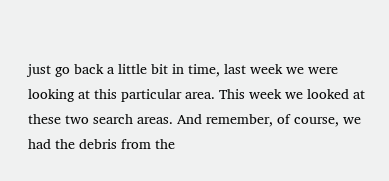just go back a little bit in time, last week we were looking at this particular area. This week we looked at these two search areas. And remember, of course, we had the debris from the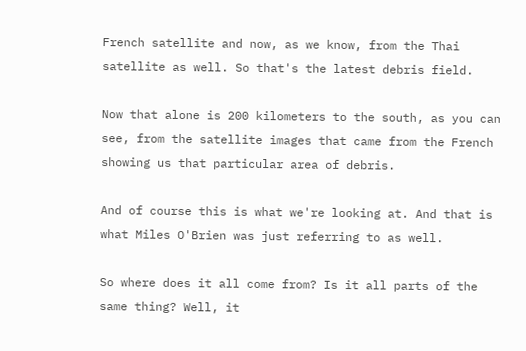French satellite and now, as we know, from the Thai satellite as well. So that's the latest debris field.

Now that alone is 200 kilometers to the south, as you can see, from the satellite images that came from the French showing us that particular area of debris.

And of course this is what we're looking at. And that is what Miles O'Brien was just referring to as well.

So where does it all come from? Is it all parts of the same thing? Well, it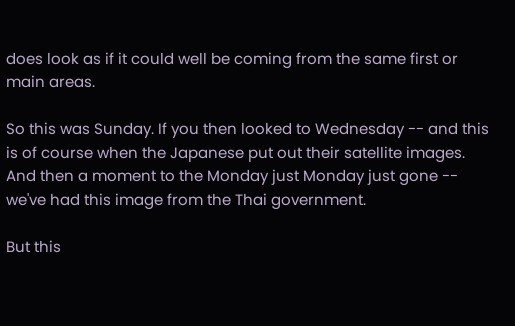does look as if it could well be coming from the same first or main areas.

So this was Sunday. If you then looked to Wednesday -- and this is of course when the Japanese put out their satellite images. And then a moment to the Monday just Monday just gone -- we've had this image from the Thai government.

But this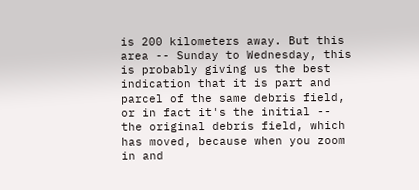is 200 kilometers away. But this area -- Sunday to Wednesday, this is probably giving us the best indication that it is part and parcel of the same debris field, or in fact it's the initial -- the original debris field, which has moved, because when you zoom in and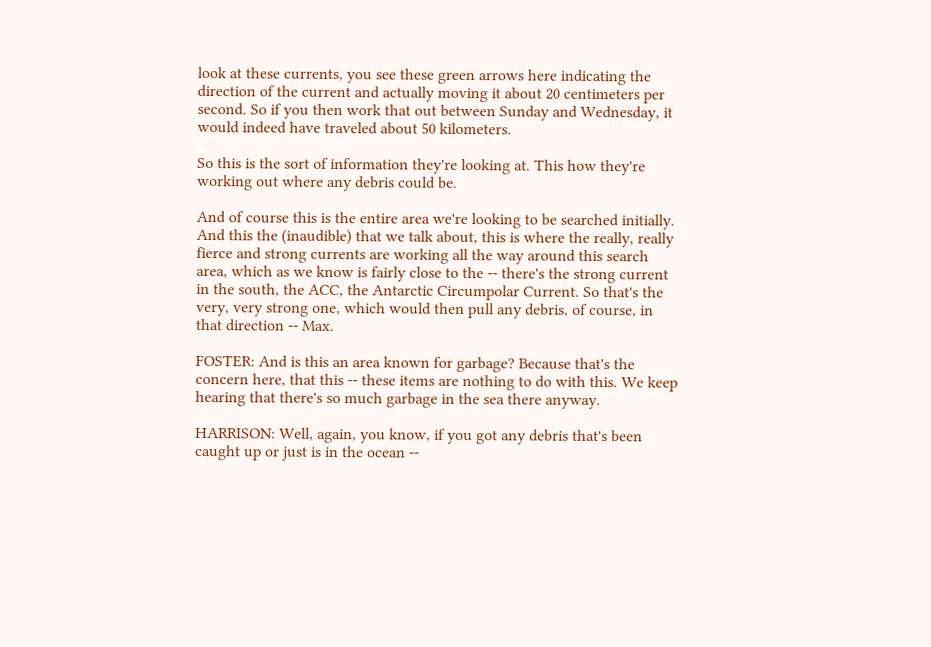look at these currents, you see these green arrows here indicating the direction of the current and actually moving it about 20 centimeters per second. So if you then work that out between Sunday and Wednesday, it would indeed have traveled about 50 kilometers.

So this is the sort of information they're looking at. This how they're working out where any debris could be.

And of course this is the entire area we're looking to be searched initially. And this the (inaudible) that we talk about, this is where the really, really fierce and strong currents are working all the way around this search area, which as we know is fairly close to the -- there's the strong current in the south, the ACC, the Antarctic Circumpolar Current. So that's the very, very strong one, which would then pull any debris, of course, in that direction -- Max.

FOSTER: And is this an area known for garbage? Because that's the concern here, that this -- these items are nothing to do with this. We keep hearing that there's so much garbage in the sea there anyway.

HARRISON: Well, again, you know, if you got any debris that's been caught up or just is in the ocean --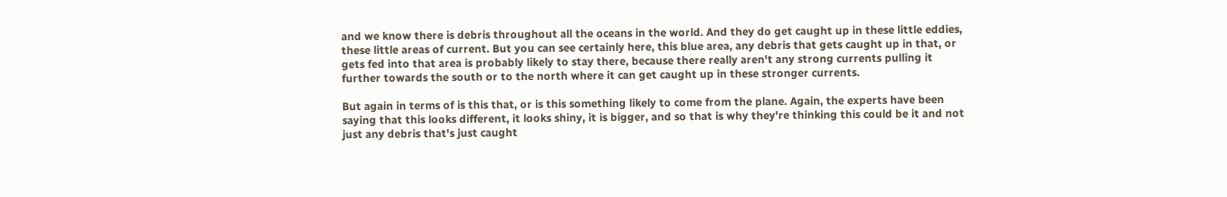and we know there is debris throughout all the oceans in the world. And they do get caught up in these little eddies, these little areas of current. But you can see certainly here, this blue area, any debris that gets caught up in that, or gets fed into that area is probably likely to stay there, because there really aren't any strong currents pulling it further towards the south or to the north where it can get caught up in these stronger currents.

But again in terms of is this that, or is this something likely to come from the plane. Again, the experts have been saying that this looks different, it looks shiny, it is bigger, and so that is why they're thinking this could be it and not just any debris that's just caught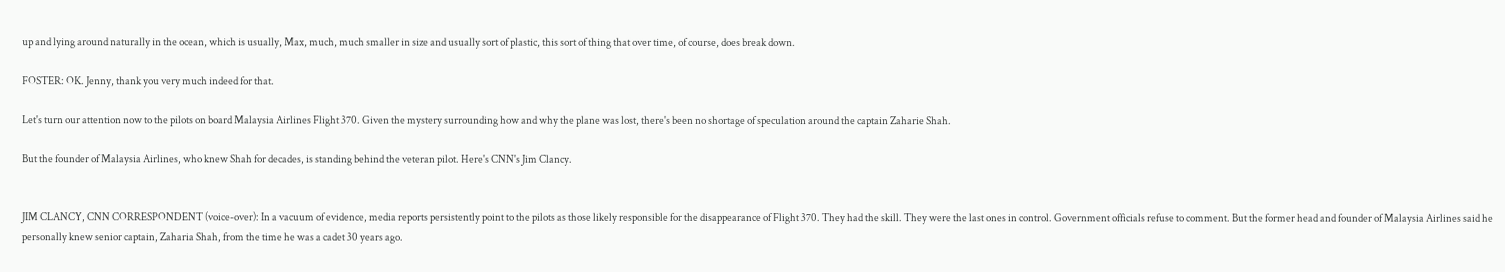up and lying around naturally in the ocean, which is usually, Max, much, much smaller in size and usually sort of plastic, this sort of thing that over time, of course, does break down.

FOSTER: OK. Jenny, thank you very much indeed for that.

Let's turn our attention now to the pilots on board Malaysia Airlines Flight 370. Given the mystery surrounding how and why the plane was lost, there's been no shortage of speculation around the captain Zaharie Shah.

But the founder of Malaysia Airlines, who knew Shah for decades, is standing behind the veteran pilot. Here's CNN's Jim Clancy.


JIM CLANCY, CNN CORRESPONDENT (voice-over): In a vacuum of evidence, media reports persistently point to the pilots as those likely responsible for the disappearance of Flight 370. They had the skill. They were the last ones in control. Government officials refuse to comment. But the former head and founder of Malaysia Airlines said he personally knew senior captain, Zaharia Shah, from the time he was a cadet 30 years ago.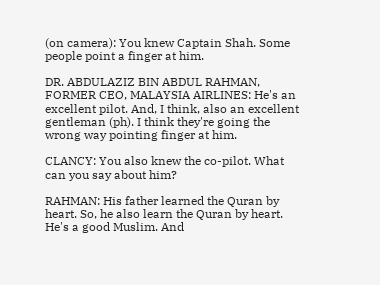(on camera): You knew Captain Shah. Some people point a finger at him.

DR. ABDULAZIZ BIN ABDUL RAHMAN, FORMER CEO, MALAYSIA AIRLINES: He's an excellent pilot. And, I think, also an excellent gentleman (ph). I think they're going the wrong way pointing finger at him.

CLANCY: You also knew the co-pilot. What can you say about him?

RAHMAN: His father learned the Quran by heart. So, he also learn the Quran by heart. He's a good Muslim. And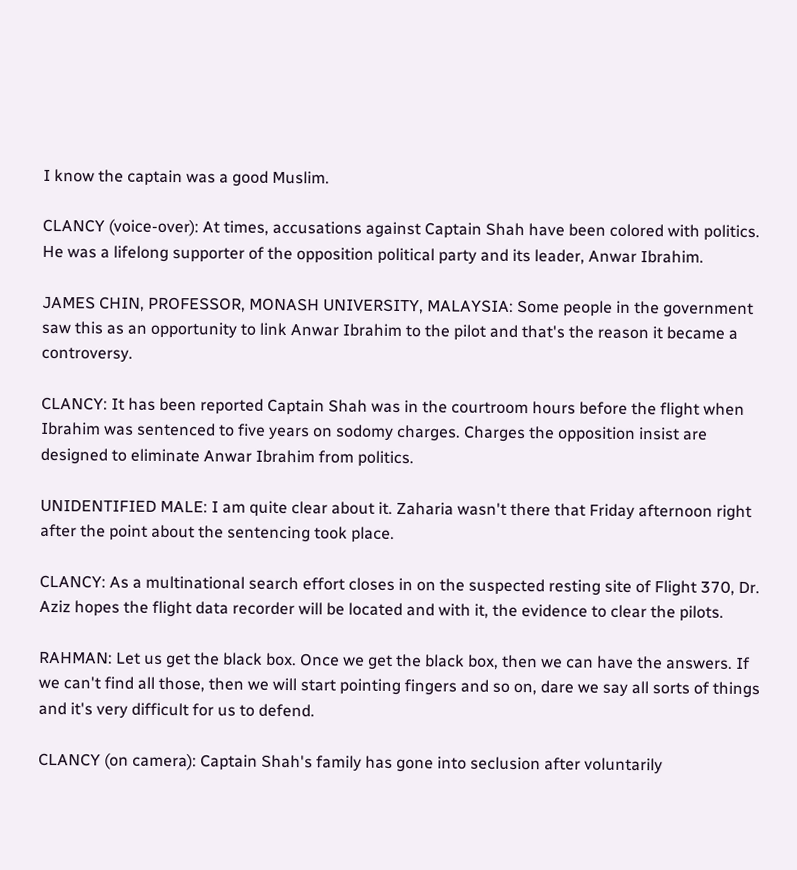I know the captain was a good Muslim.

CLANCY (voice-over): At times, accusations against Captain Shah have been colored with politics. He was a lifelong supporter of the opposition political party and its leader, Anwar Ibrahim.

JAMES CHIN, PROFESSOR, MONASH UNIVERSITY, MALAYSIA: Some people in the government saw this as an opportunity to link Anwar Ibrahim to the pilot and that's the reason it became a controversy.

CLANCY: It has been reported Captain Shah was in the courtroom hours before the flight when Ibrahim was sentenced to five years on sodomy charges. Charges the opposition insist are designed to eliminate Anwar Ibrahim from politics.

UNIDENTIFIED MALE: I am quite clear about it. Zaharia wasn't there that Friday afternoon right after the point about the sentencing took place.

CLANCY: As a multinational search effort closes in on the suspected resting site of Flight 370, Dr. Aziz hopes the flight data recorder will be located and with it, the evidence to clear the pilots.

RAHMAN: Let us get the black box. Once we get the black box, then we can have the answers. If we can't find all those, then we will start pointing fingers and so on, dare we say all sorts of things and it's very difficult for us to defend.

CLANCY (on camera): Captain Shah's family has gone into seclusion after voluntarily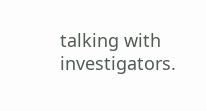talking with investigators.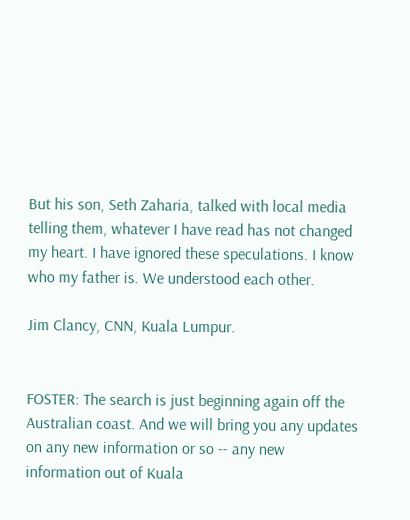But his son, Seth Zaharia, talked with local media telling them, whatever I have read has not changed my heart. I have ignored these speculations. I know who my father is. We understood each other.

Jim Clancy, CNN, Kuala Lumpur.


FOSTER: The search is just beginning again off the Australian coast. And we will bring you any updates on any new information or so -- any new information out of Kuala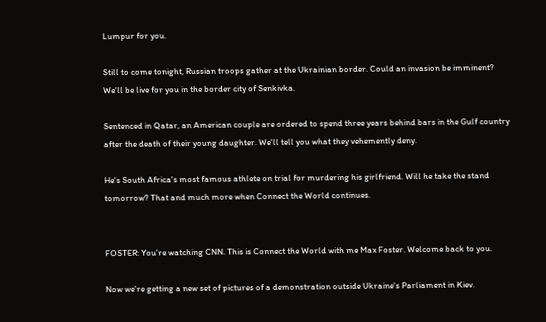Lumpur for you.

Still to come tonight, Russian troops gather at the Ukrainian border. Could an invasion be imminent? We'll be live for you in the border city of Senkivka.

Sentenced in Qatar, an American couple are ordered to spend three years behind bars in the Gulf country after the death of their young daughter. We'll tell you what they vehemently deny.

He's South Africa's most famous athlete on trial for murdering his girlfriend. Will he take the stand tomorrow? That and much more when Connect the World continues.


FOSTER: You're watching CNN. This is Connect the World with me Max Foster. Welcome back to you.

Now we're getting a new set of pictures of a demonstration outside Ukraine's Parliament in Kiev.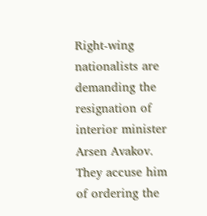Right-wing nationalists are demanding the resignation of interior minister Arsen Avakov. They accuse him of ordering the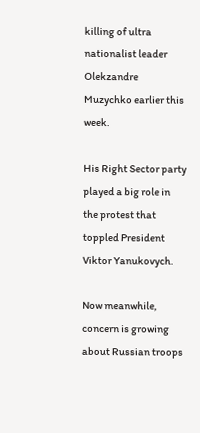killing of ultra nationalist leader Olekzandre Muzychko earlier this week.

His Right Sector party played a big role in the protest that toppled President Viktor Yanukovych.

Now meanwhile, concern is growing about Russian troops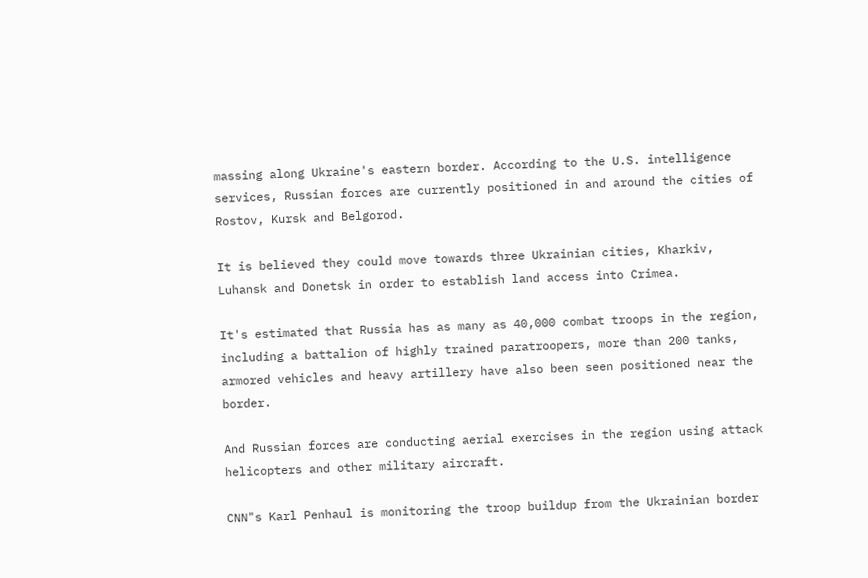massing along Ukraine's eastern border. According to the U.S. intelligence services, Russian forces are currently positioned in and around the cities of Rostov, Kursk and Belgorod.

It is believed they could move towards three Ukrainian cities, Kharkiv, Luhansk and Donetsk in order to establish land access into Crimea.

It's estimated that Russia has as many as 40,000 combat troops in the region, including a battalion of highly trained paratroopers, more than 200 tanks, armored vehicles and heavy artillery have also been seen positioned near the border.

And Russian forces are conducting aerial exercises in the region using attack helicopters and other military aircraft.

CNN"s Karl Penhaul is monitoring the troop buildup from the Ukrainian border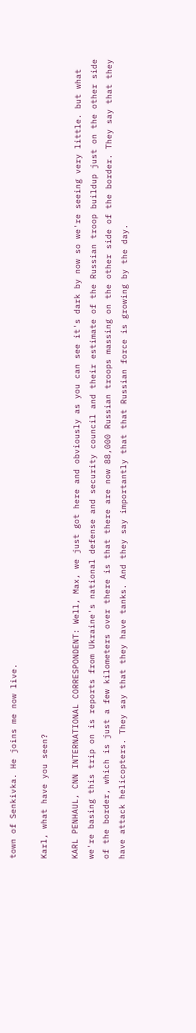town of Senkivka. He joins me now live.

Karl, what have you seen?

KARL PENHAUL, CNN INTERNATIONAL CORRESPONDENT: Well, Max, we just got here and obviously as you can see it's dark by now so we're seeing very little. but what we're basing this trip on is reports from Ukraine's national defense and security council and their estimate of the Russian troop buildup just on the other side of the border, which is just a few kilometers over there is that there are now 88,000 Russian troops massing on the other side of the border. They say that they have attack helicopters. They say that they have tanks. And they say importantly that that Russian force is growing by the day.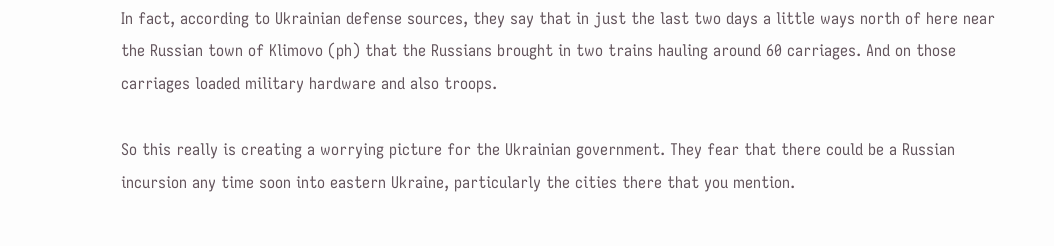In fact, according to Ukrainian defense sources, they say that in just the last two days a little ways north of here near the Russian town of Klimovo (ph) that the Russians brought in two trains hauling around 60 carriages. And on those carriages loaded military hardware and also troops.

So this really is creating a worrying picture for the Ukrainian government. They fear that there could be a Russian incursion any time soon into eastern Ukraine, particularly the cities there that you mention.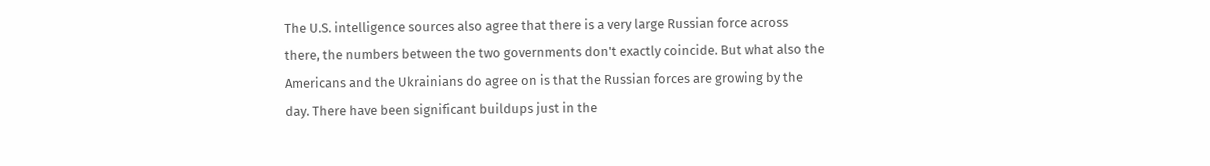The U.S. intelligence sources also agree that there is a very large Russian force across there, the numbers between the two governments don't exactly coincide. But what also the Americans and the Ukrainians do agree on is that the Russian forces are growing by the day. There have been significant buildups just in the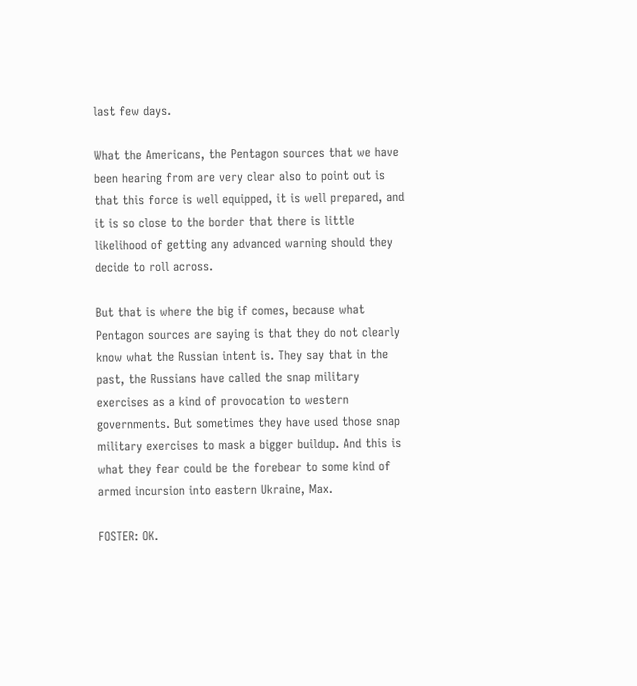last few days.

What the Americans, the Pentagon sources that we have been hearing from are very clear also to point out is that this force is well equipped, it is well prepared, and it is so close to the border that there is little likelihood of getting any advanced warning should they decide to roll across.

But that is where the big if comes, because what Pentagon sources are saying is that they do not clearly know what the Russian intent is. They say that in the past, the Russians have called the snap military exercises as a kind of provocation to western governments. But sometimes they have used those snap military exercises to mask a bigger buildup. And this is what they fear could be the forebear to some kind of armed incursion into eastern Ukraine, Max.

FOSTER: OK.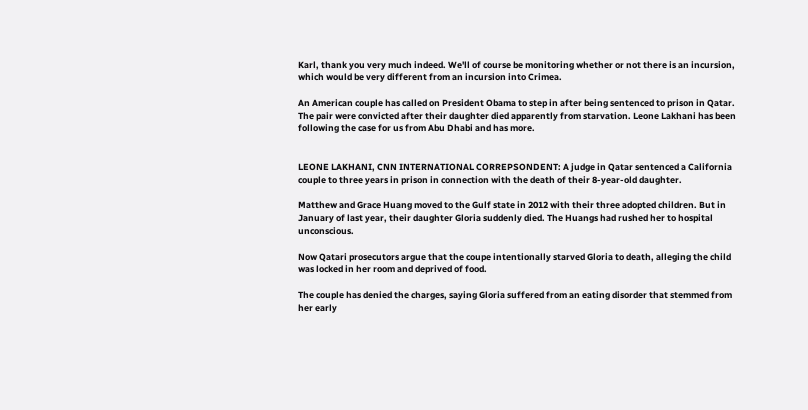Karl, thank you very much indeed. We'll of course be monitoring whether or not there is an incursion, which would be very different from an incursion into Crimea.

An American couple has called on President Obama to step in after being sentenced to prison in Qatar. The pair were convicted after their daughter died apparently from starvation. Leone Lakhani has been following the case for us from Abu Dhabi and has more.


LEONE LAKHANI, CNN INTERNATIONAL CORREPSONDENT: A judge in Qatar sentenced a California couple to three years in prison in connection with the death of their 8-year-old daughter.

Matthew and Grace Huang moved to the Gulf state in 2012 with their three adopted children. But in January of last year, their daughter Gloria suddenly died. The Huangs had rushed her to hospital unconscious.

Now Qatari prosecutors argue that the coupe intentionally starved Gloria to death, alleging the child was locked in her room and deprived of food.

The couple has denied the charges, saying Gloria suffered from an eating disorder that stemmed from her early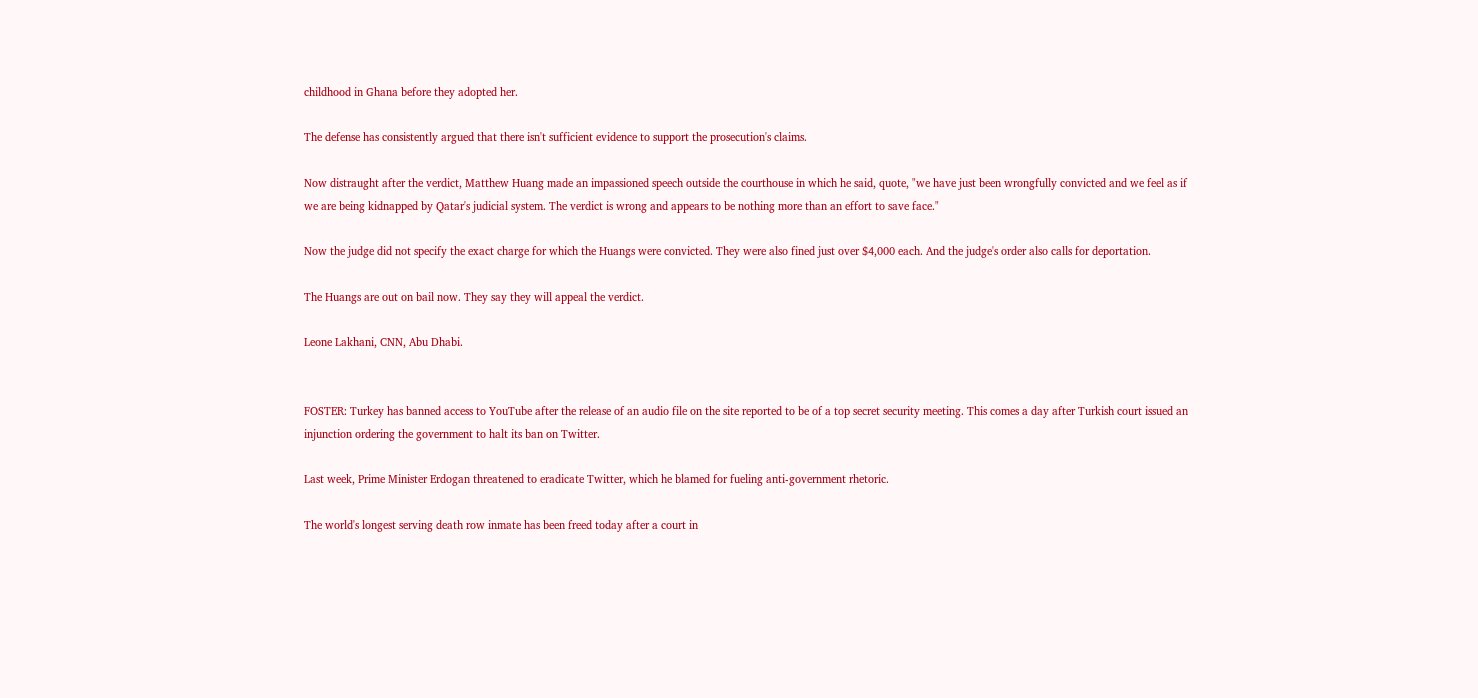childhood in Ghana before they adopted her.

The defense has consistently argued that there isn't sufficient evidence to support the prosecution's claims.

Now distraught after the verdict, Matthew Huang made an impassioned speech outside the courthouse in which he said, quote, "we have just been wrongfully convicted and we feel as if we are being kidnapped by Qatar's judicial system. The verdict is wrong and appears to be nothing more than an effort to save face."

Now the judge did not specify the exact charge for which the Huangs were convicted. They were also fined just over $4,000 each. And the judge's order also calls for deportation.

The Huangs are out on bail now. They say they will appeal the verdict.

Leone Lakhani, CNN, Abu Dhabi.


FOSTER: Turkey has banned access to YouTube after the release of an audio file on the site reported to be of a top secret security meeting. This comes a day after Turkish court issued an injunction ordering the government to halt its ban on Twitter.

Last week, Prime Minister Erdogan threatened to eradicate Twitter, which he blamed for fueling anti-government rhetoric.

The world's longest serving death row inmate has been freed today after a court in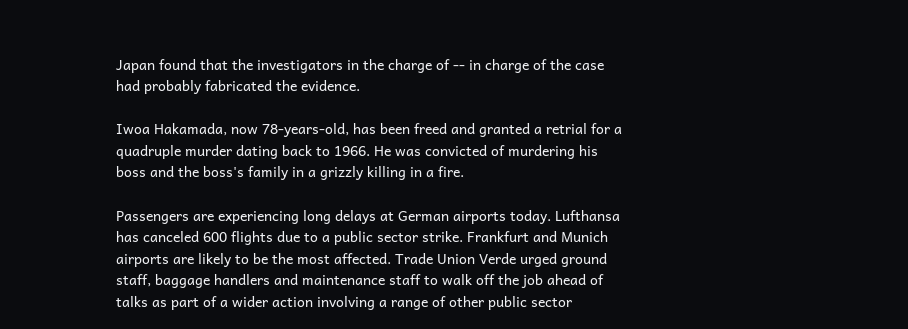Japan found that the investigators in the charge of -- in charge of the case had probably fabricated the evidence.

Iwoa Hakamada, now 78-years-old, has been freed and granted a retrial for a quadruple murder dating back to 1966. He was convicted of murdering his boss and the boss's family in a grizzly killing in a fire.

Passengers are experiencing long delays at German airports today. Lufthansa has canceled 600 flights due to a public sector strike. Frankfurt and Munich airports are likely to be the most affected. Trade Union Verde urged ground staff, baggage handlers and maintenance staff to walk off the job ahead of talks as part of a wider action involving a range of other public sector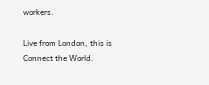workers.

Live from London, this is Connect the World.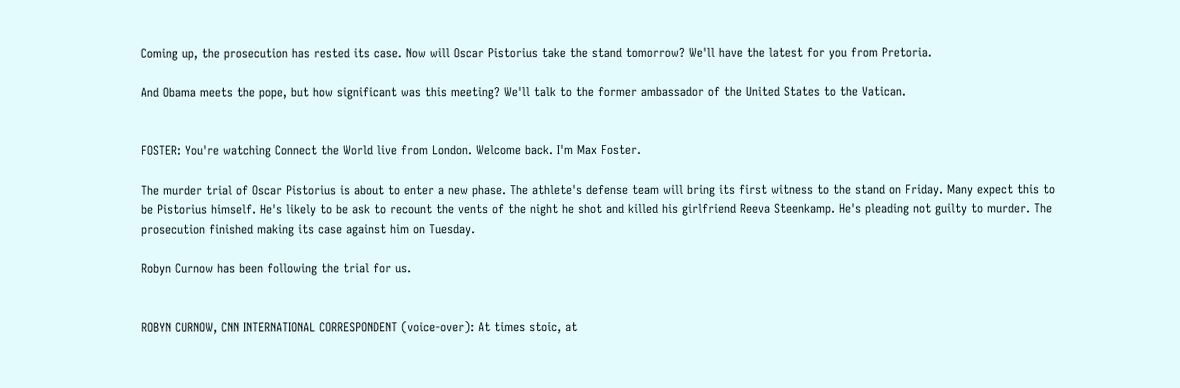Coming up, the prosecution has rested its case. Now will Oscar Pistorius take the stand tomorrow? We'll have the latest for you from Pretoria.

And Obama meets the pope, but how significant was this meeting? We'll talk to the former ambassador of the United States to the Vatican.


FOSTER: You're watching Connect the World live from London. Welcome back. I'm Max Foster.

The murder trial of Oscar Pistorius is about to enter a new phase. The athlete's defense team will bring its first witness to the stand on Friday. Many expect this to be Pistorius himself. He's likely to be ask to recount the vents of the night he shot and killed his girlfriend Reeva Steenkamp. He's pleading not guilty to murder. The prosecution finished making its case against him on Tuesday.

Robyn Curnow has been following the trial for us.


ROBYN CURNOW, CNN INTERNATIONAL CORRESPONDENT (voice-over): At times stoic, at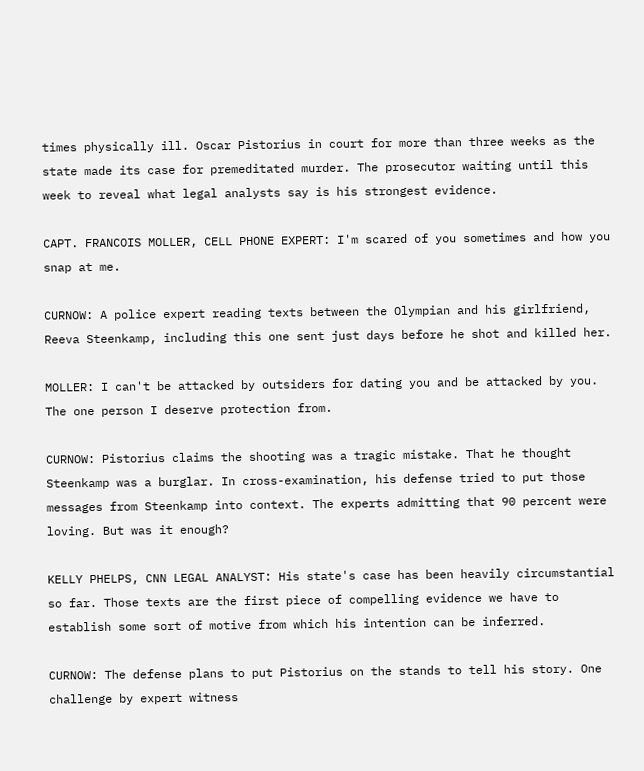times physically ill. Oscar Pistorius in court for more than three weeks as the state made its case for premeditated murder. The prosecutor waiting until this week to reveal what legal analysts say is his strongest evidence.

CAPT. FRANCOIS MOLLER, CELL PHONE EXPERT: I'm scared of you sometimes and how you snap at me.

CURNOW: A police expert reading texts between the Olympian and his girlfriend, Reeva Steenkamp, including this one sent just days before he shot and killed her.

MOLLER: I can't be attacked by outsiders for dating you and be attacked by you. The one person I deserve protection from.

CURNOW: Pistorius claims the shooting was a tragic mistake. That he thought Steenkamp was a burglar. In cross-examination, his defense tried to put those messages from Steenkamp into context. The experts admitting that 90 percent were loving. But was it enough?

KELLY PHELPS, CNN LEGAL ANALYST: His state's case has been heavily circumstantial so far. Those texts are the first piece of compelling evidence we have to establish some sort of motive from which his intention can be inferred.

CURNOW: The defense plans to put Pistorius on the stands to tell his story. One challenge by expert witness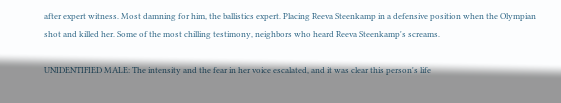after expert witness. Most damning for him, the ballistics expert. Placing Reeva Steenkamp in a defensive position when the Olympian shot and killed her. Some of the most chilling testimony, neighbors who heard Reeva Steenkamp's screams.

UNIDENTIFIED MALE: The intensity and the fear in her voice escalated, and it was clear this person's life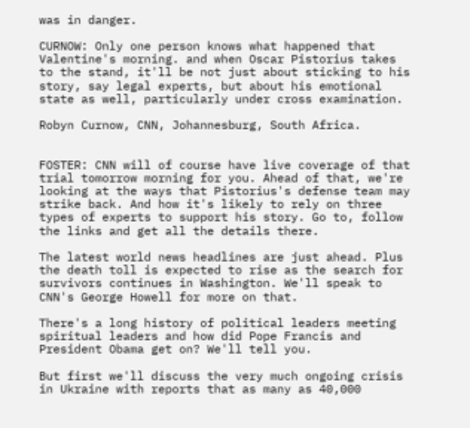was in danger.

CURNOW: Only one person knows what happened that Valentine's morning. and when Oscar Pistorius takes to the stand, it'll be not just about sticking to his story, say legal experts, but about his emotional state as well, particularly under cross examination.

Robyn Curnow, CNN, Johannesburg, South Africa.


FOSTER: CNN will of course have live coverage of that trial tomorrow morning for you. Ahead of that, we're looking at the ways that Pistorius's defense team may strike back. And how it's likely to rely on three types of experts to support his story. Go to, follow the links and get all the details there.

The latest world news headlines are just ahead. Plus the death toll is expected to rise as the search for survivors continues in Washington. We'll speak to CNN's George Howell for more on that.

There's a long history of political leaders meeting spiritual leaders and how did Pope Francis and President Obama get on? We'll tell you.

But first we'll discuss the very much ongoing crisis in Ukraine with reports that as many as 40,000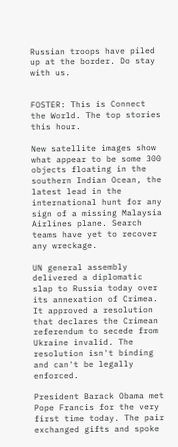Russian troops have piled up at the border. Do stay with us.


FOSTER: This is Connect the World. The top stories this hour.

New satellite images show what appear to be some 300 objects floating in the southern Indian Ocean, the latest lead in the international hunt for any sign of a missing Malaysia Airlines plane. Search teams have yet to recover any wreckage.

UN general assembly delivered a diplomatic slap to Russia today over its annexation of Crimea. It approved a resolution that declares the Crimean referendum to secede from Ukraine invalid. The resolution isn't binding and can't be legally enforced.

President Barack Obama met Pope Francis for the very first time today. The pair exchanged gifts and spoke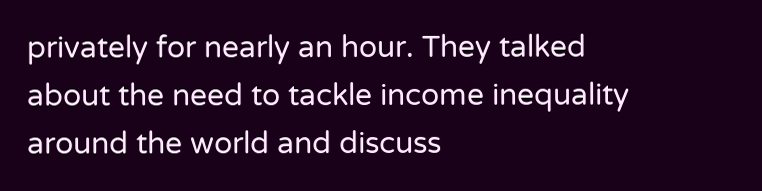privately for nearly an hour. They talked about the need to tackle income inequality around the world and discuss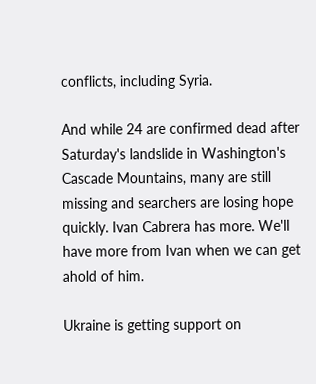conflicts, including Syria.

And while 24 are confirmed dead after Saturday's landslide in Washington's Cascade Mountains, many are still missing and searchers are losing hope quickly. Ivan Cabrera has more. We'll have more from Ivan when we can get ahold of him.

Ukraine is getting support on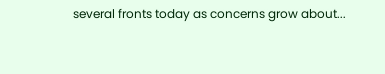several fronts today as concerns grow about...